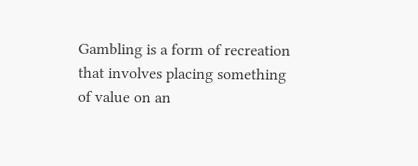Gambling is a form of recreation that involves placing something of value on an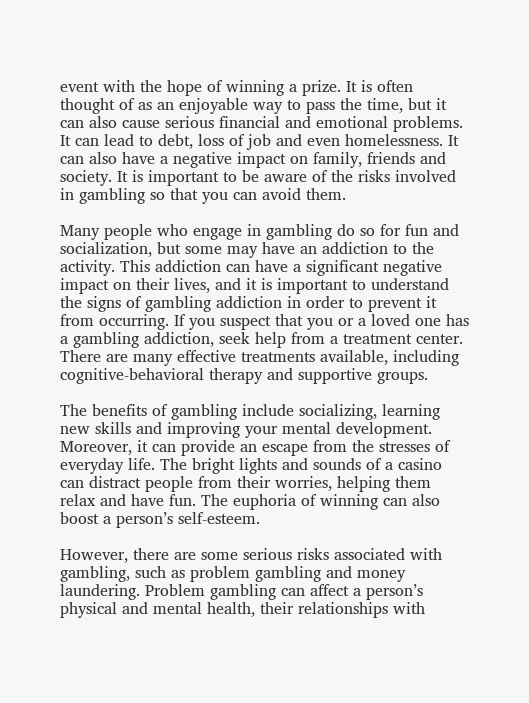event with the hope of winning a prize. It is often thought of as an enjoyable way to pass the time, but it can also cause serious financial and emotional problems. It can lead to debt, loss of job and even homelessness. It can also have a negative impact on family, friends and society. It is important to be aware of the risks involved in gambling so that you can avoid them.

Many people who engage in gambling do so for fun and socialization, but some may have an addiction to the activity. This addiction can have a significant negative impact on their lives, and it is important to understand the signs of gambling addiction in order to prevent it from occurring. If you suspect that you or a loved one has a gambling addiction, seek help from a treatment center. There are many effective treatments available, including cognitive-behavioral therapy and supportive groups.

The benefits of gambling include socializing, learning new skills and improving your mental development. Moreover, it can provide an escape from the stresses of everyday life. The bright lights and sounds of a casino can distract people from their worries, helping them relax and have fun. The euphoria of winning can also boost a person’s self-esteem.

However, there are some serious risks associated with gambling, such as problem gambling and money laundering. Problem gambling can affect a person’s physical and mental health, their relationships with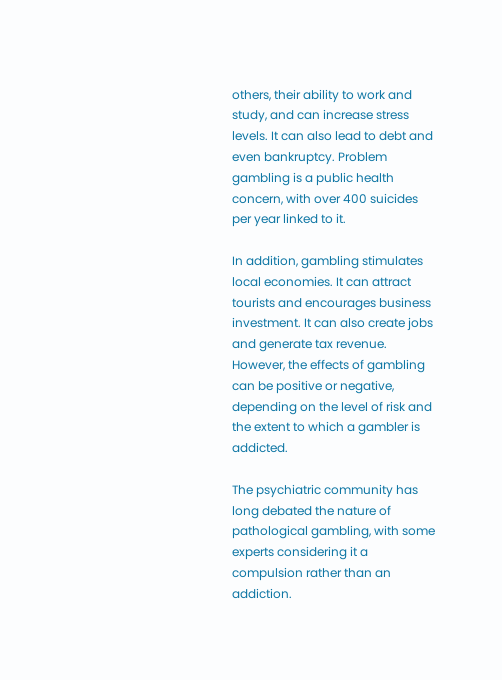others, their ability to work and study, and can increase stress levels. It can also lead to debt and even bankruptcy. Problem gambling is a public health concern, with over 400 suicides per year linked to it.

In addition, gambling stimulates local economies. It can attract tourists and encourages business investment. It can also create jobs and generate tax revenue. However, the effects of gambling can be positive or negative, depending on the level of risk and the extent to which a gambler is addicted.

The psychiatric community has long debated the nature of pathological gambling, with some experts considering it a compulsion rather than an addiction.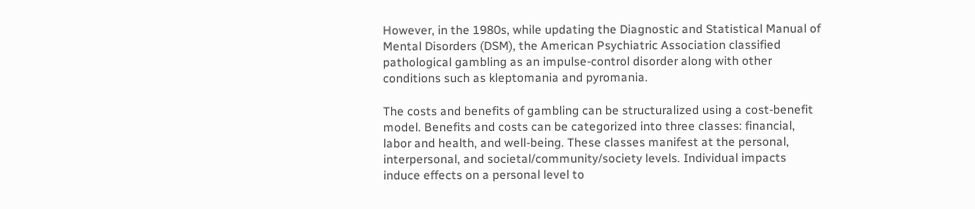However, in the 1980s, while updating the Diagnostic and Statistical Manual of Mental Disorders (DSM), the American Psychiatric Association classified pathological gambling as an impulse-control disorder along with other conditions such as kleptomania and pyromania.

The costs and benefits of gambling can be structuralized using a cost-benefit model. Benefits and costs can be categorized into three classes: financial, labor and health, and well-being. These classes manifest at the personal, interpersonal, and societal/community/society levels. Individual impacts induce effects on a personal level to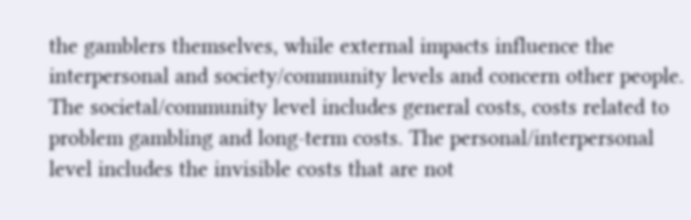the gamblers themselves, while external impacts influence the interpersonal and society/community levels and concern other people. The societal/community level includes general costs, costs related to problem gambling and long-term costs. The personal/interpersonal level includes the invisible costs that are not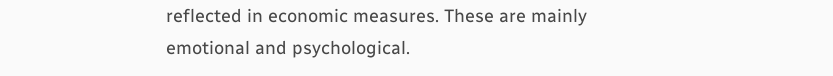reflected in economic measures. These are mainly emotional and psychological.